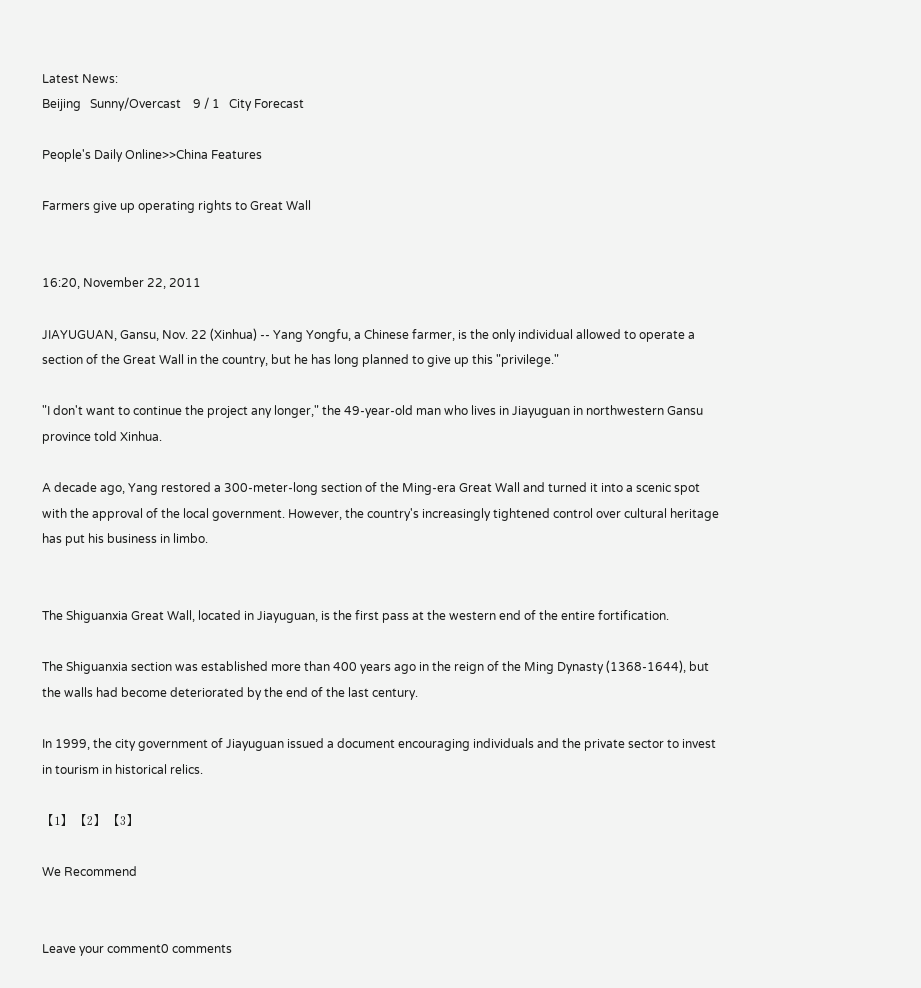Latest News:
Beijing   Sunny/Overcast    9 / 1   City Forecast

People's Daily Online>>China Features

Farmers give up operating rights to Great Wall


16:20, November 22, 2011

JIAYUGUAN, Gansu, Nov. 22 (Xinhua) -- Yang Yongfu, a Chinese farmer, is the only individual allowed to operate a section of the Great Wall in the country, but he has long planned to give up this "privilege."

"I don't want to continue the project any longer," the 49-year-old man who lives in Jiayuguan in northwestern Gansu province told Xinhua.

A decade ago, Yang restored a 300-meter-long section of the Ming-era Great Wall and turned it into a scenic spot with the approval of the local government. However, the country's increasingly tightened control over cultural heritage has put his business in limbo.


The Shiguanxia Great Wall, located in Jiayuguan, is the first pass at the western end of the entire fortification.

The Shiguanxia section was established more than 400 years ago in the reign of the Ming Dynasty (1368-1644), but the walls had become deteriorated by the end of the last century.

In 1999, the city government of Jiayuguan issued a document encouraging individuals and the private sector to invest in tourism in historical relics.

【1】 【2】 【3】

We Recommend


Leave your comment0 comments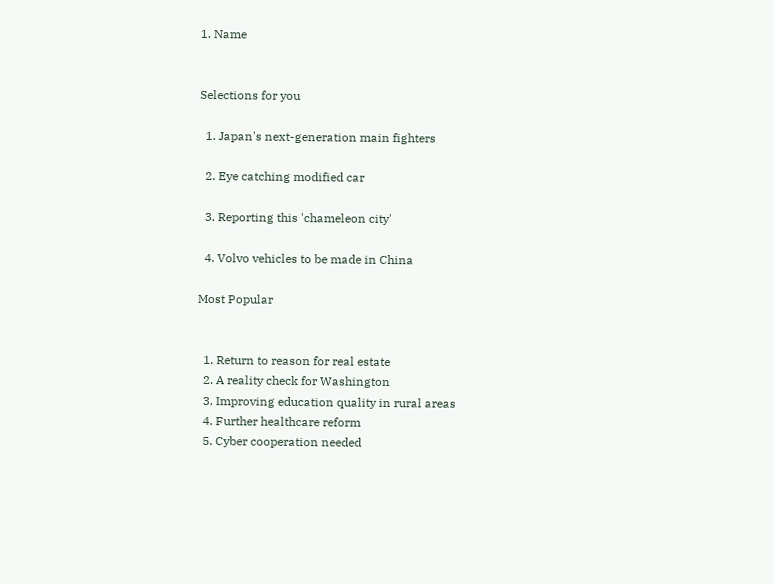1. Name


Selections for you

  1. Japan's next-generation main fighters

  2. Eye catching modified car

  3. Reporting this 'chameleon city'

  4. Volvo vehicles to be made in China

Most Popular


  1. Return to reason for real estate
  2. A reality check for Washington
  3. Improving education quality in rural areas
  4. Further healthcare reform
  5. Cyber cooperation needed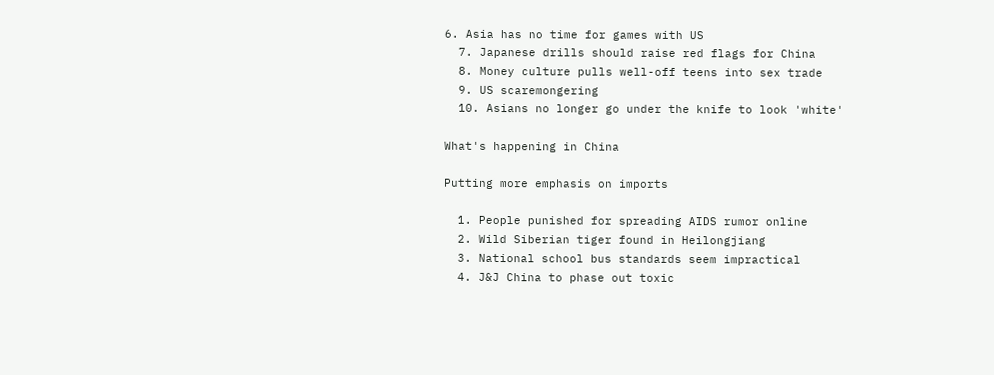6. Asia has no time for games with US
  7. Japanese drills should raise red flags for China
  8. Money culture pulls well-off teens into sex trade
  9. US scaremongering
  10. Asians no longer go under the knife to look 'white'

What's happening in China

Putting more emphasis on imports

  1. People punished for spreading AIDS rumor online
  2. Wild Siberian tiger found in Heilongjiang
  3. National school bus standards seem impractical
  4. J&J China to phase out toxic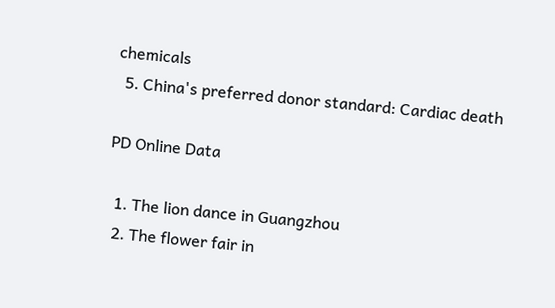chemicals
  5. China's preferred donor standard: Cardiac death

PD Online Data

  1. The lion dance in Guangzhou
  2. The flower fair in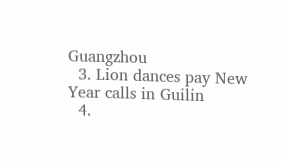Guangzhou
  3. Lion dances pay New Year calls in Guilin
  4.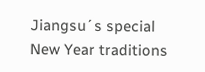Jiangsu´s special New Year traditions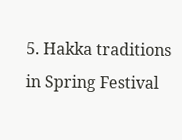5. Hakka traditions in Spring Festival